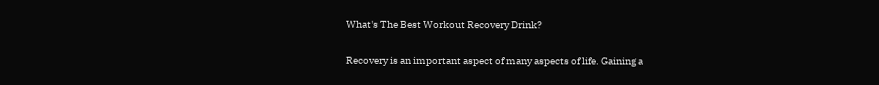What's The Best Workout Recovery Drink?

Recovery is an important aspect of many aspects of life. Gaining a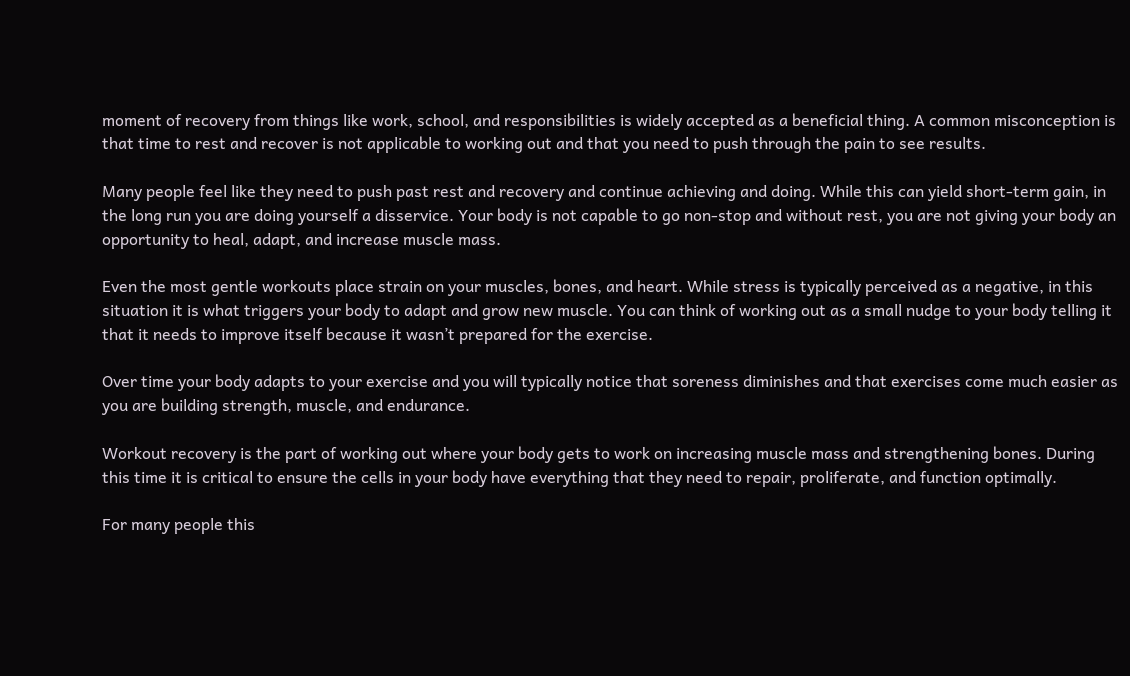moment of recovery from things like work, school, and responsibilities is widely accepted as a beneficial thing. A common misconception is that time to rest and recover is not applicable to working out and that you need to push through the pain to see results.

Many people feel like they need to push past rest and recovery and continue achieving and doing. While this can yield short-term gain, in the long run you are doing yourself a disservice. Your body is not capable to go non-stop and without rest, you are not giving your body an opportunity to heal, adapt, and increase muscle mass.

Even the most gentle workouts place strain on your muscles, bones, and heart. While stress is typically perceived as a negative, in this situation it is what triggers your body to adapt and grow new muscle. You can think of working out as a small nudge to your body telling it that it needs to improve itself because it wasn’t prepared for the exercise.

Over time your body adapts to your exercise and you will typically notice that soreness diminishes and that exercises come much easier as you are building strength, muscle, and endurance.

Workout recovery is the part of working out where your body gets to work on increasing muscle mass and strengthening bones. During this time it is critical to ensure the cells in your body have everything that they need to repair, proliferate, and function optimally.

For many people this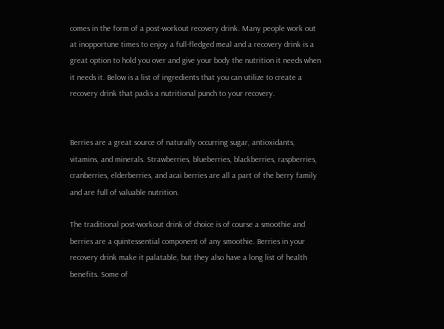comes in the form of a post-workout recovery drink. Many people work out at inopportune times to enjoy a full-fledged meal and a recovery drink is a great option to hold you over and give your body the nutrition it needs when it needs it. Below is a list of ingredients that you can utilize to create a recovery drink that packs a nutritional punch to your recovery.


Berries are a great source of naturally occurring sugar, antioxidants, vitamins, and minerals. Strawberries, blueberries, blackberries, raspberries, cranberries, elderberries, and acai berries are all a part of the berry family and are full of valuable nutrition.

The traditional post-workout drink of choice is of course a smoothie and berries are a quintessential component of any smoothie. Berries in your recovery drink make it palatable, but they also have a long list of health benefits. Some of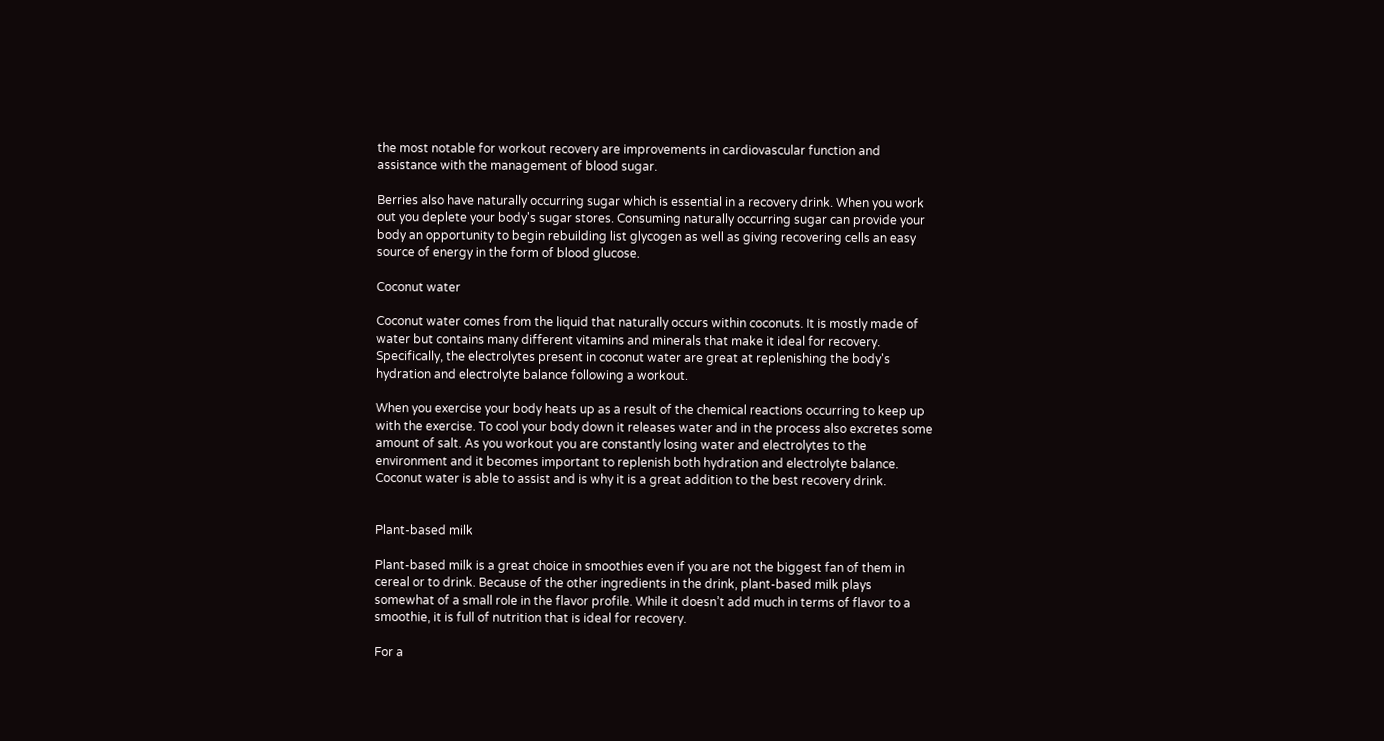the most notable for workout recovery are improvements in cardiovascular function and assistance with the management of blood sugar.

Berries also have naturally occurring sugar which is essential in a recovery drink. When you work out you deplete your body's sugar stores. Consuming naturally occurring sugar can provide your body an opportunity to begin rebuilding list glycogen as well as giving recovering cells an easy source of energy in the form of blood glucose.

Coconut water

Coconut water comes from the liquid that naturally occurs within coconuts. It is mostly made of water but contains many different vitamins and minerals that make it ideal for recovery. Specifically, the electrolytes present in coconut water are great at replenishing the body's hydration and electrolyte balance following a workout.

When you exercise your body heats up as a result of the chemical reactions occurring to keep up with the exercise. To cool your body down it releases water and in the process also excretes some amount of salt. As you workout you are constantly losing water and electrolytes to the environment and it becomes important to replenish both hydration and electrolyte balance. Coconut water is able to assist and is why it is a great addition to the best recovery drink.


Plant-based milk

Plant-based milk is a great choice in smoothies even if you are not the biggest fan of them in cereal or to drink. Because of the other ingredients in the drink, plant-based milk plays somewhat of a small role in the flavor profile. While it doesn’t add much in terms of flavor to a smoothie, it is full of nutrition that is ideal for recovery.

For a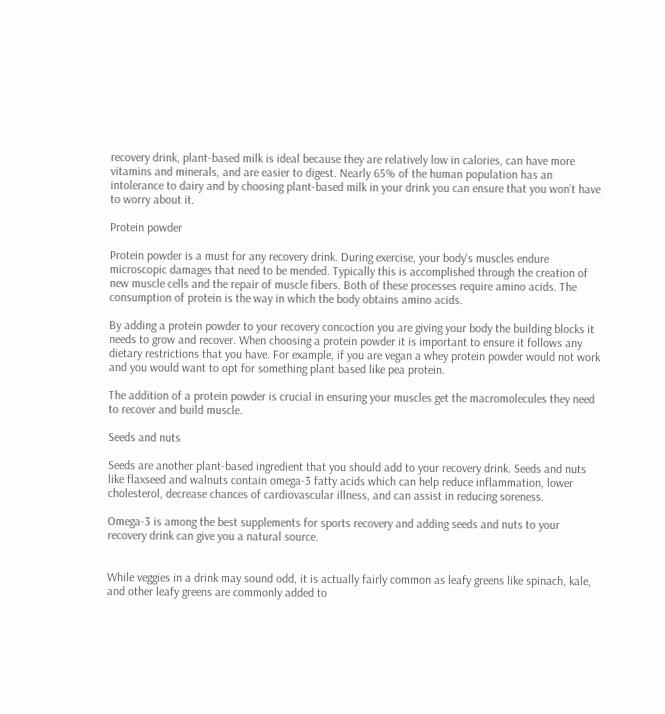recovery drink, plant-based milk is ideal because they are relatively low in calories, can have more vitamins and minerals, and are easier to digest. Nearly 65% of the human population has an intolerance to dairy and by choosing plant-based milk in your drink you can ensure that you won’t have to worry about it.

Protein powder

Protein powder is a must for any recovery drink. During exercise, your body's muscles endure microscopic damages that need to be mended. Typically this is accomplished through the creation of new muscle cells and the repair of muscle fibers. Both of these processes require amino acids. The consumption of protein is the way in which the body obtains amino acids.

By adding a protein powder to your recovery concoction you are giving your body the building blocks it needs to grow and recover. When choosing a protein powder it is important to ensure it follows any dietary restrictions that you have. For example, if you are vegan a whey protein powder would not work and you would want to opt for something plant based like pea protein.

The addition of a protein powder is crucial in ensuring your muscles get the macromolecules they need to recover and build muscle.

Seeds and nuts

Seeds are another plant-based ingredient that you should add to your recovery drink. Seeds and nuts like flaxseed and walnuts contain omega-3 fatty acids which can help reduce inflammation, lower cholesterol, decrease chances of cardiovascular illness, and can assist in reducing soreness.

Omega-3 is among the best supplements for sports recovery and adding seeds and nuts to your recovery drink can give you a natural source.


While veggies in a drink may sound odd, it is actually fairly common as leafy greens like spinach, kale, and other leafy greens are commonly added to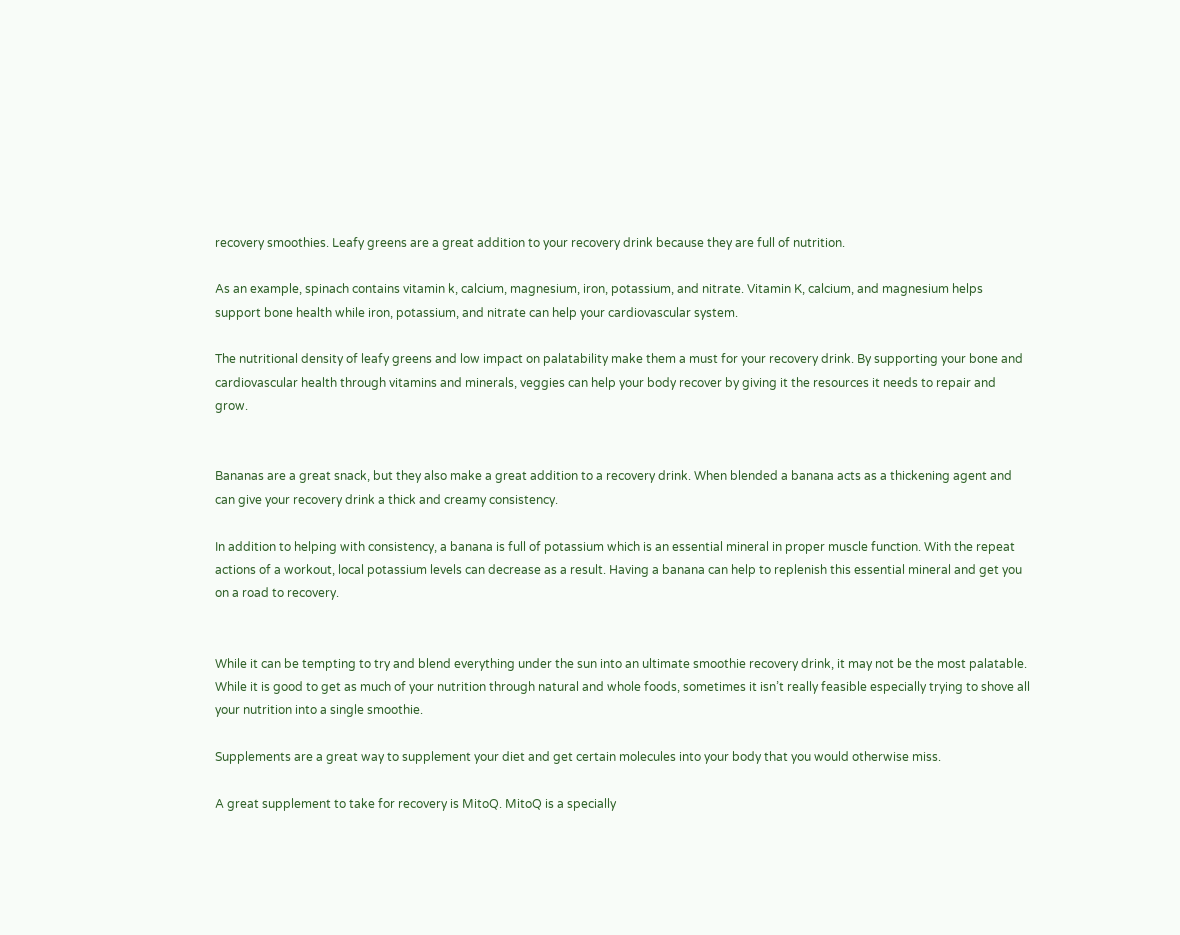recovery smoothies. Leafy greens are a great addition to your recovery drink because they are full of nutrition.

As an example, spinach contains vitamin k, calcium, magnesium, iron, potassium, and nitrate. Vitamin K, calcium, and magnesium helps support bone health while iron, potassium, and nitrate can help your cardiovascular system.

The nutritional density of leafy greens and low impact on palatability make them a must for your recovery drink. By supporting your bone and cardiovascular health through vitamins and minerals, veggies can help your body recover by giving it the resources it needs to repair and grow.


Bananas are a great snack, but they also make a great addition to a recovery drink. When blended a banana acts as a thickening agent and can give your recovery drink a thick and creamy consistency.

In addition to helping with consistency, a banana is full of potassium which is an essential mineral in proper muscle function. With the repeat actions of a workout, local potassium levels can decrease as a result. Having a banana can help to replenish this essential mineral and get you on a road to recovery.


While it can be tempting to try and blend everything under the sun into an ultimate smoothie recovery drink, it may not be the most palatable. While it is good to get as much of your nutrition through natural and whole foods, sometimes it isn’t really feasible especially trying to shove all your nutrition into a single smoothie.

Supplements are a great way to supplement your diet and get certain molecules into your body that you would otherwise miss.

A great supplement to take for recovery is MitoQ. MitoQ is a specially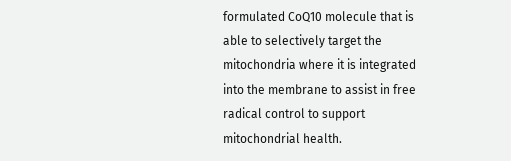formulated CoQ10 molecule that is able to selectively target the mitochondria where it is integrated into the membrane to assist in free radical control to support mitochondrial health.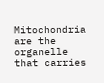Mitochondria are the organelle that carries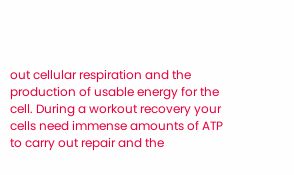out cellular respiration and the production of usable energy for the cell. During a workout recovery your cells need immense amounts of ATP to carry out repair and the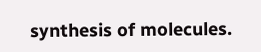synthesis of molecules.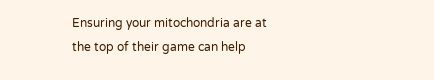Ensuring your mitochondria are at the top of their game can help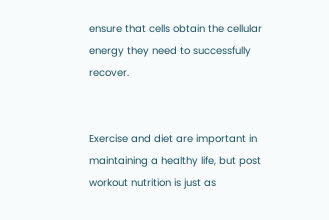ensure that cells obtain the cellular energy they need to successfully recover.


Exercise and diet are important in maintaining a healthy life, but post workout nutrition is just as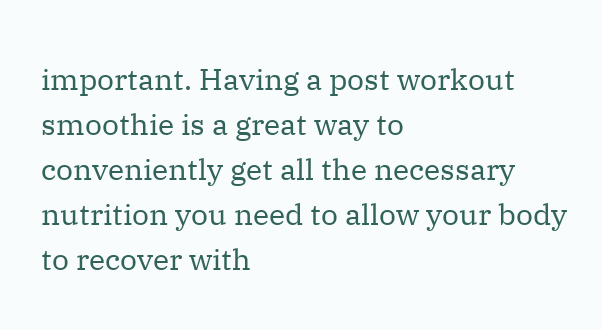important. Having a post workout smoothie is a great way to conveniently get all the necessary nutrition you need to allow your body to recover with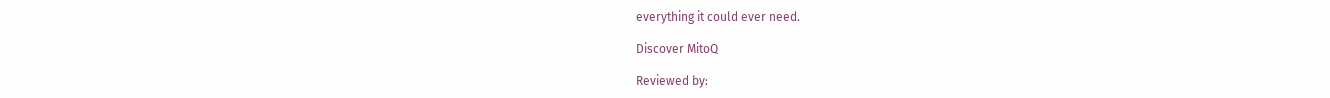everything it could ever need.

Discover MitoQ

Reviewed by: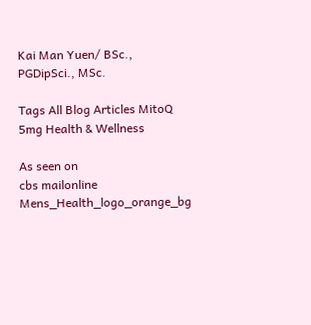Kai Man Yuen/ BSc., PGDipSci., MSc.

Tags All Blog Articles MitoQ 5mg Health & Wellness

As seen on
cbs mailonline Mens_Health_logo_orange_bg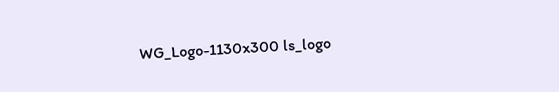WG_Logo-1130x300 ls_logo